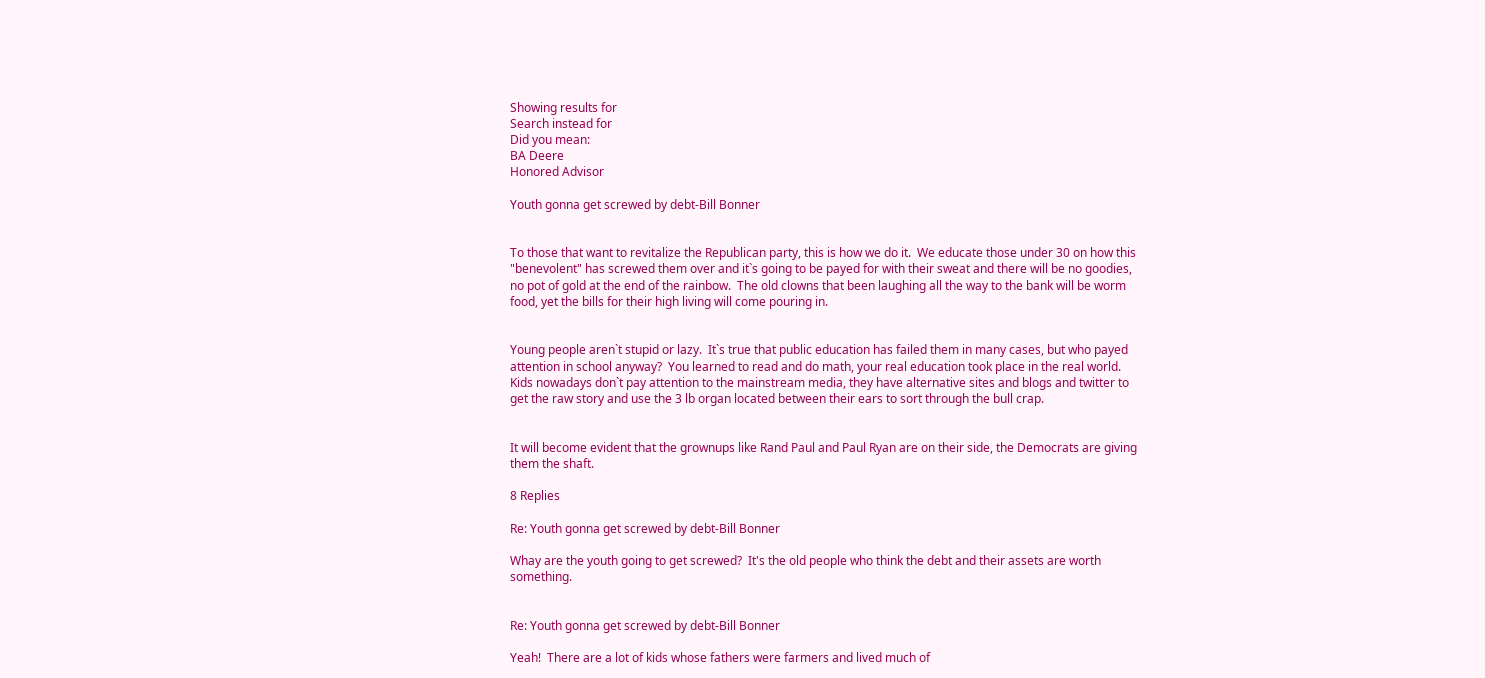Showing results for
Search instead for
Did you mean:
BA Deere
Honored Advisor

Youth gonna get screwed by debt-Bill Bonner


To those that want to revitalize the Republican party, this is how we do it.  We educate those under 30 on how this "benevolent" has screwed them over and it`s going to be payed for with their sweat and there will be no goodies, no pot of gold at the end of the rainbow.  The old clowns that been laughing all the way to the bank will be worm food, yet the bills for their high living will come pouring in.


Young people aren`t stupid or lazy.  It`s true that public education has failed them in many cases, but who payed attention in school anyway?  You learned to read and do math, your real education took place in the real world.  Kids nowadays don`t pay attention to the mainstream media, they have alternative sites and blogs and twitter to get the raw story and use the 3 lb organ located between their ears to sort through the bull crap.


It will become evident that the grownups like Rand Paul and Paul Ryan are on their side, the Democrats are giving them the shaft.

8 Replies

Re: Youth gonna get screwed by debt-Bill Bonner

Whay are the youth going to get screwed?  It's the old people who think the debt and their assets are worth something.


Re: Youth gonna get screwed by debt-Bill Bonner

Yeah!  There are a lot of kids whose fathers were farmers and lived much of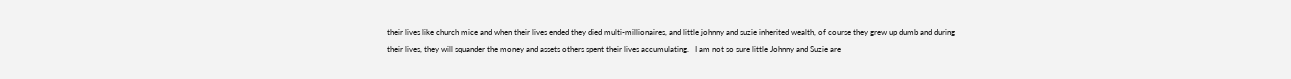their lives like church mice and when their lives ended they died multi-millionaires, and little johnny and suzie inherited wealth, of course they grew up dumb and during their lives, they will squander the money and assets others spent their lives accumulating.   I am not so sure little Johnny and Suzie are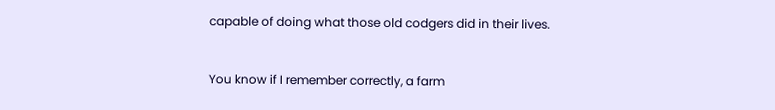capable of doing what those old codgers did in their lives.


You know if I remember correctly, a farm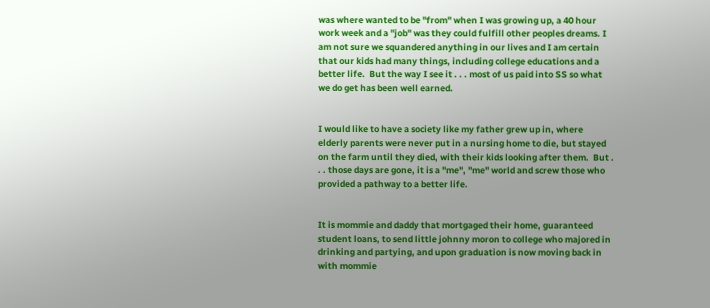was where wanted to be "from" when I was growing up, a 40 hour work week and a "job" was they could fulfill other peoples dreams. I am not sure we squandered anything in our lives and I am certain that our kids had many things, including college educations and a better life.  But the way I see it . . . most of us paid into SS so what we do get has been well earned.


I would like to have a society like my father grew up in, where elderly parents were never put in a nursing home to die, but stayed on the farm until they died, with their kids looking after them.  But . . . those days are gone, it is a "me", "me" world and screw those who provided a pathway to a better life.


It is mommie and daddy that mortgaged their home, guaranteed student loans, to send little johnny moron to college who majored in drinking and partying, and upon graduation is now moving back in with mommie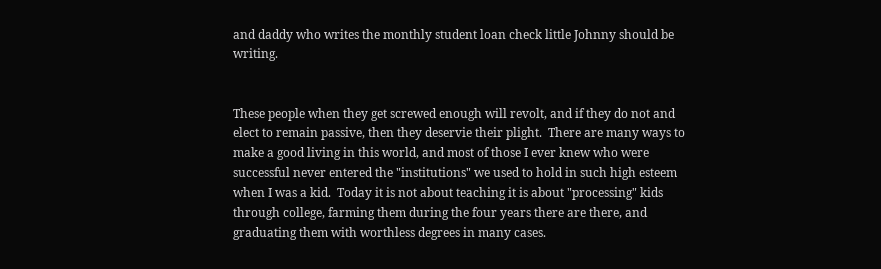and daddy who writes the monthly student loan check little Johnny should be writing.


These people when they get screwed enough will revolt, and if they do not and elect to remain passive, then they deservie their plight.  There are many ways to make a good living in this world, and most of those I ever knew who were successful never entered the "institutions" we used to hold in such high esteem when I was a kid.  Today it is not about teaching it is about "processing" kids through college, farming them during the four years there are there, and graduating them with worthless degrees in many cases.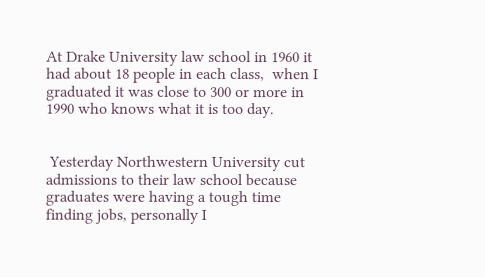At Drake University law school in 1960 it had about 18 people in each class,  when I graduated it was close to 300 or more in 1990 who knows what it is too day.


 Yesterday Northwestern University cut admissions to their law school because graduates were having a tough time finding jobs, personally I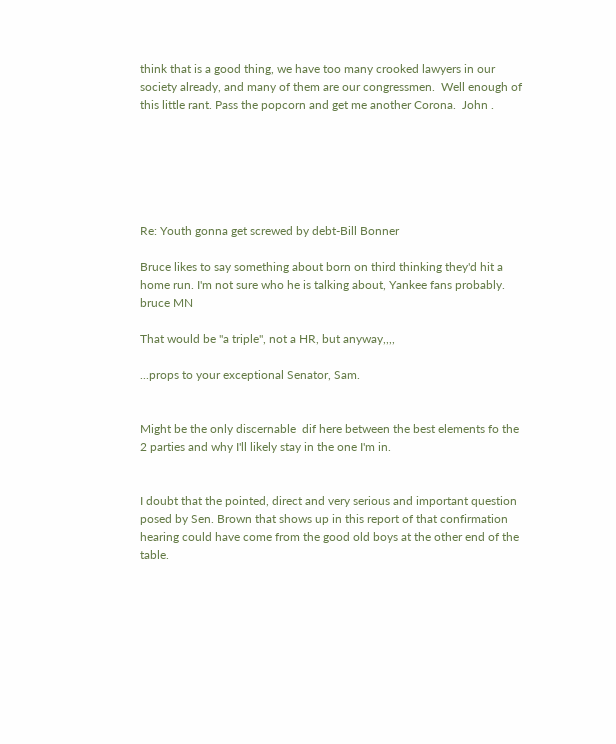think that is a good thing, we have too many crooked lawyers in our society already, and many of them are our congressmen.  Well enough of this little rant. Pass the popcorn and get me another Corona.  John .






Re: Youth gonna get screwed by debt-Bill Bonner

Bruce likes to say something about born on third thinking they'd hit a home run. I'm not sure who he is talking about, Yankee fans probably.
bruce MN

That would be "a triple", not a HR, but anyway,,,,

...props to your exceptional Senator, Sam.


Might be the only discernable  dif here between the best elements fo the 2 parties and why I'll likely stay in the one I'm in.


I doubt that the pointed, direct and very serious and important question posed by Sen. Brown that shows up in this report of that confirmation hearing could have come from the good old boys at the other end of the table.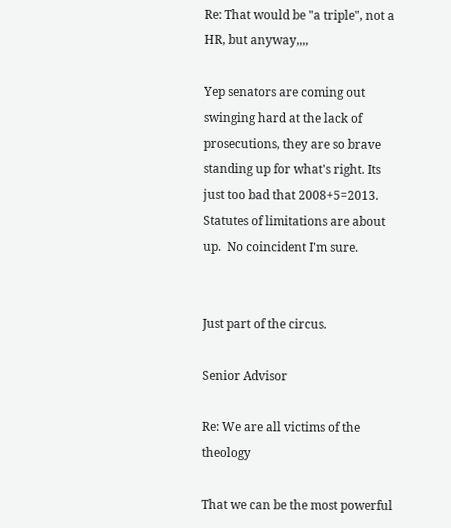Re: That would be "a triple", not a HR, but anyway,,,,

Yep senators are coming out swinging hard at the lack of prosecutions, they are so brave standing up for what's right. Its just too bad that 2008+5=2013. Statutes of limitations are about up.  No coincident I'm sure.


Just part of the circus.

Senior Advisor

Re: We are all victims of the theology

That we can be the most powerful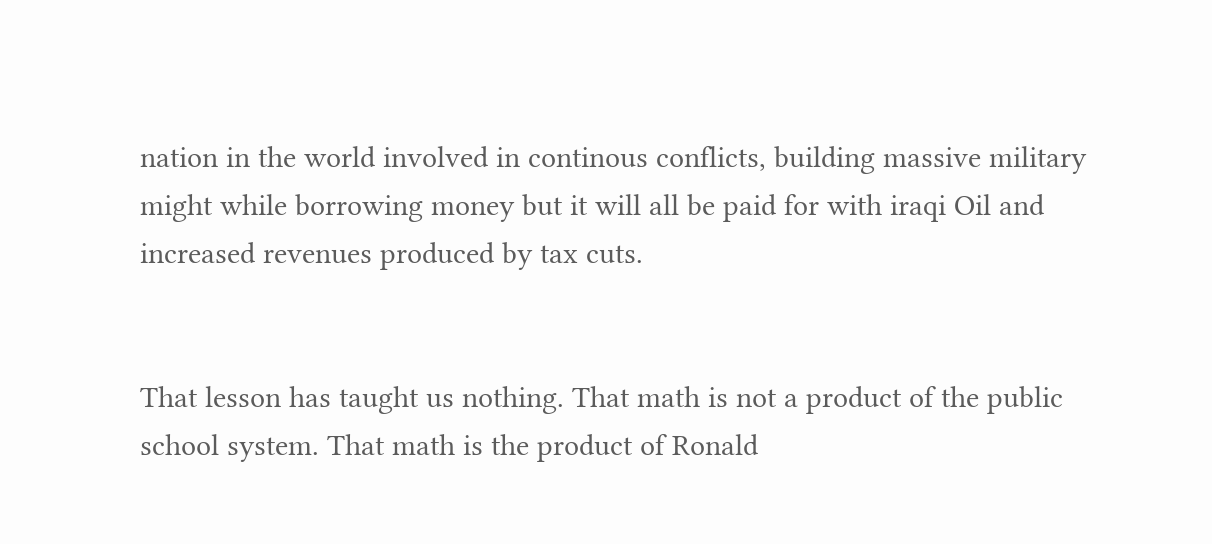nation in the world involved in continous conflicts, building massive military might while borrowing money but it will all be paid for with iraqi Oil and increased revenues produced by tax cuts.


That lesson has taught us nothing. That math is not a product of the public school system. That math is the product of Ronald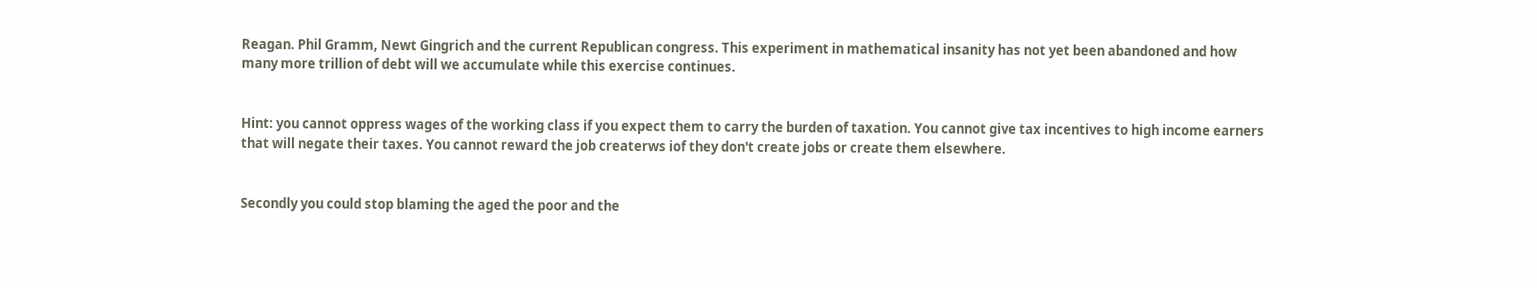Reagan. Phil Gramm, Newt Gingrich and the current Republican congress. This experiment in mathematical insanity has not yet been abandoned and how many more trillion of debt will we accumulate while this exercise continues.


Hint: you cannot oppress wages of the working class if you expect them to carry the burden of taxation. You cannot give tax incentives to high income earners that will negate their taxes. You cannot reward the job createrws iof they don't create jobs or create them elsewhere.


Secondly you could stop blaming the aged the poor and the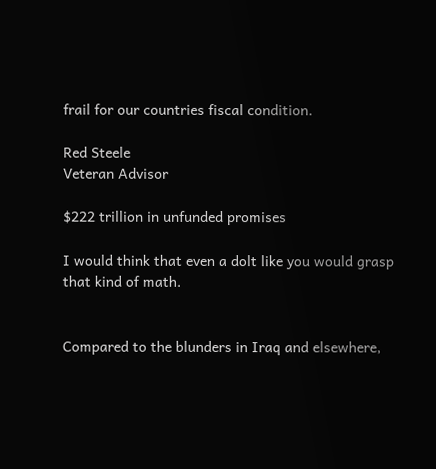frail for our countries fiscal condition.

Red Steele
Veteran Advisor

$222 trillion in unfunded promises

I would think that even a dolt like you would grasp that kind of math.


Compared to the blunders in Iraq and elsewhere,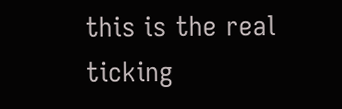this is the real ticking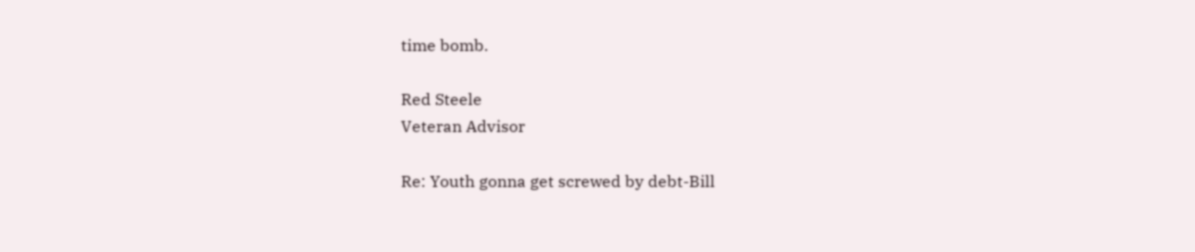time bomb.

Red Steele
Veteran Advisor

Re: Youth gonna get screwed by debt-Bill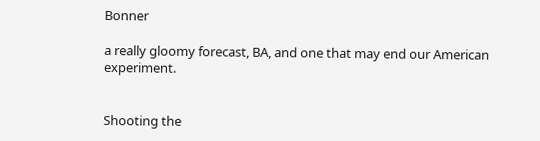Bonner

a really gloomy forecast, BA, and one that may end our American experiment.


Shooting the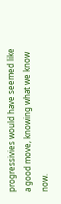progressivies would have seemed like a good move, knowing what we know now.